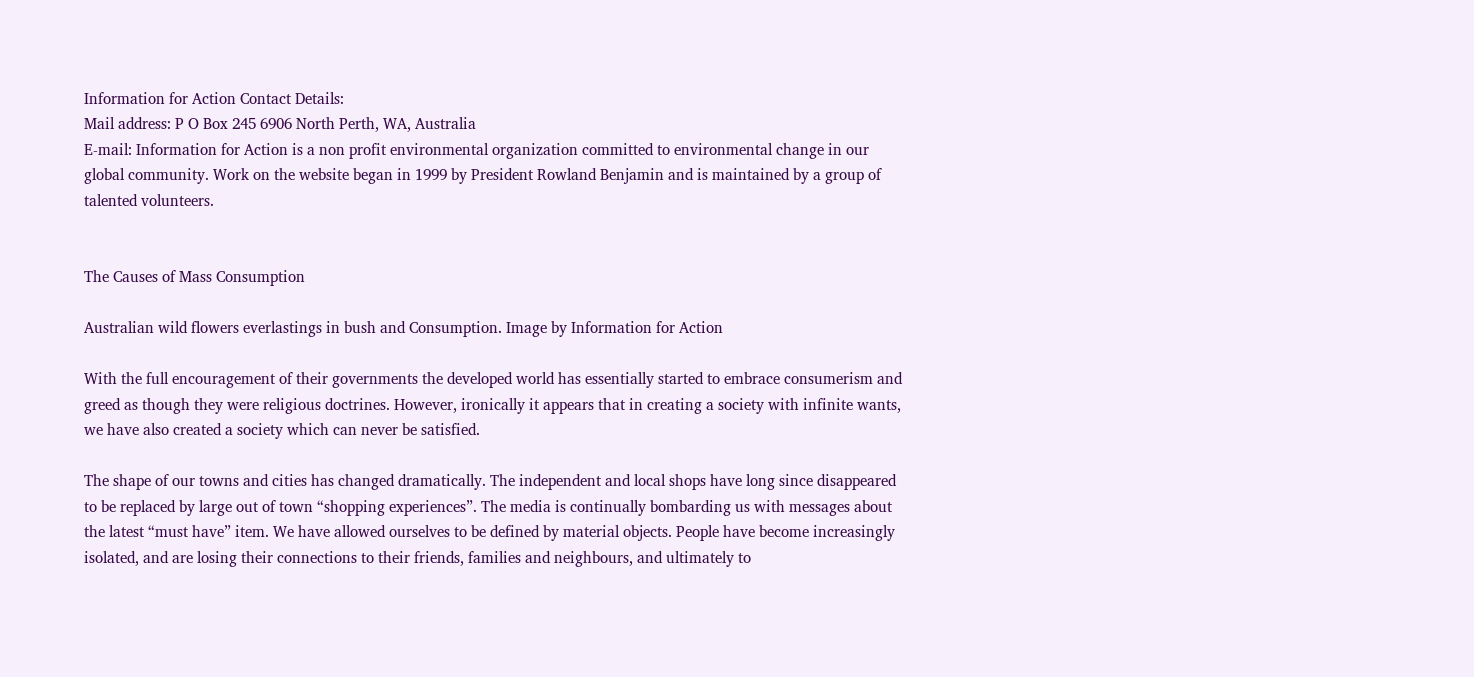Information for Action Contact Details:
Mail address: P O Box 245 6906 North Perth, WA, Australia
E-mail: Information for Action is a non profit environmental organization committed to environmental change in our global community. Work on the website began in 1999 by President Rowland Benjamin and is maintained by a group of talented volunteers.


The Causes of Mass Consumption

Australian wild flowers everlastings in bush and Consumption. Image by Information for Action

With the full encouragement of their governments the developed world has essentially started to embrace consumerism and greed as though they were religious doctrines. However, ironically it appears that in creating a society with infinite wants, we have also created a society which can never be satisfied.

The shape of our towns and cities has changed dramatically. The independent and local shops have long since disappeared to be replaced by large out of town “shopping experiences”. The media is continually bombarding us with messages about the latest “must have” item. We have allowed ourselves to be defined by material objects. People have become increasingly isolated, and are losing their connections to their friends, families and neighbours, and ultimately to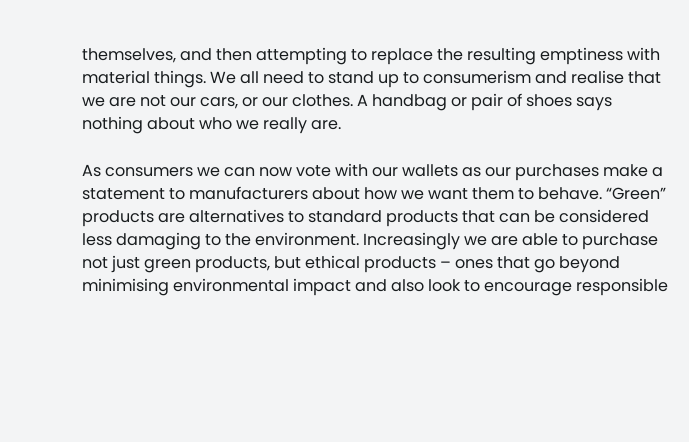themselves, and then attempting to replace the resulting emptiness with material things. We all need to stand up to consumerism and realise that we are not our cars, or our clothes. A handbag or pair of shoes says nothing about who we really are.

As consumers we can now vote with our wallets as our purchases make a statement to manufacturers about how we want them to behave. “Green” products are alternatives to standard products that can be considered less damaging to the environment. Increasingly we are able to purchase not just green products, but ethical products – ones that go beyond minimising environmental impact and also look to encourage responsible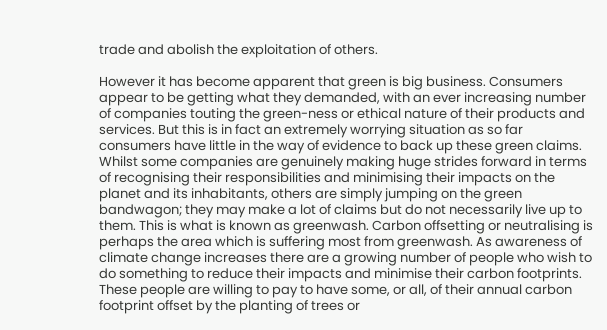trade and abolish the exploitation of others.

However it has become apparent that green is big business. Consumers appear to be getting what they demanded, with an ever increasing number of companies touting the green-ness or ethical nature of their products and services. But this is in fact an extremely worrying situation as so far consumers have little in the way of evidence to back up these green claims. Whilst some companies are genuinely making huge strides forward in terms of recognising their responsibilities and minimising their impacts on the planet and its inhabitants, others are simply jumping on the green bandwagon; they may make a lot of claims but do not necessarily live up to them. This is what is known as greenwash. Carbon offsetting or neutralising is perhaps the area which is suffering most from greenwash. As awareness of climate change increases there are a growing number of people who wish to do something to reduce their impacts and minimise their carbon footprints. These people are willing to pay to have some, or all, of their annual carbon footprint offset by the planting of trees or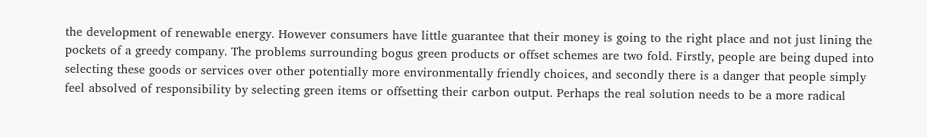the development of renewable energy. However consumers have little guarantee that their money is going to the right place and not just lining the pockets of a greedy company. The problems surrounding bogus green products or offset schemes are two fold. Firstly, people are being duped into selecting these goods or services over other potentially more environmentally friendly choices, and secondly there is a danger that people simply feel absolved of responsibility by selecting green items or offsetting their carbon output. Perhaps the real solution needs to be a more radical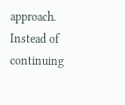approach. Instead of continuing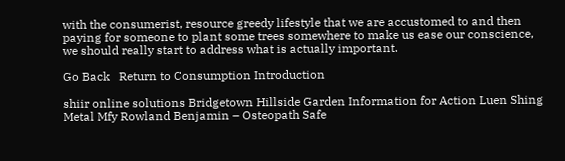with the consumerist, resource greedy lifestyle that we are accustomed to and then paying for someone to plant some trees somewhere to make us ease our conscience, we should really start to address what is actually important.

Go Back   Return to Consumption Introduction

shiir online solutions Bridgetown Hillside Garden Information for Action Luen Shing Metal Mfy Rowland Benjamin – Osteopath Safe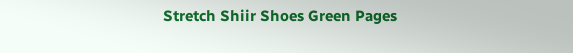Stretch Shiir Shoes Green Pages